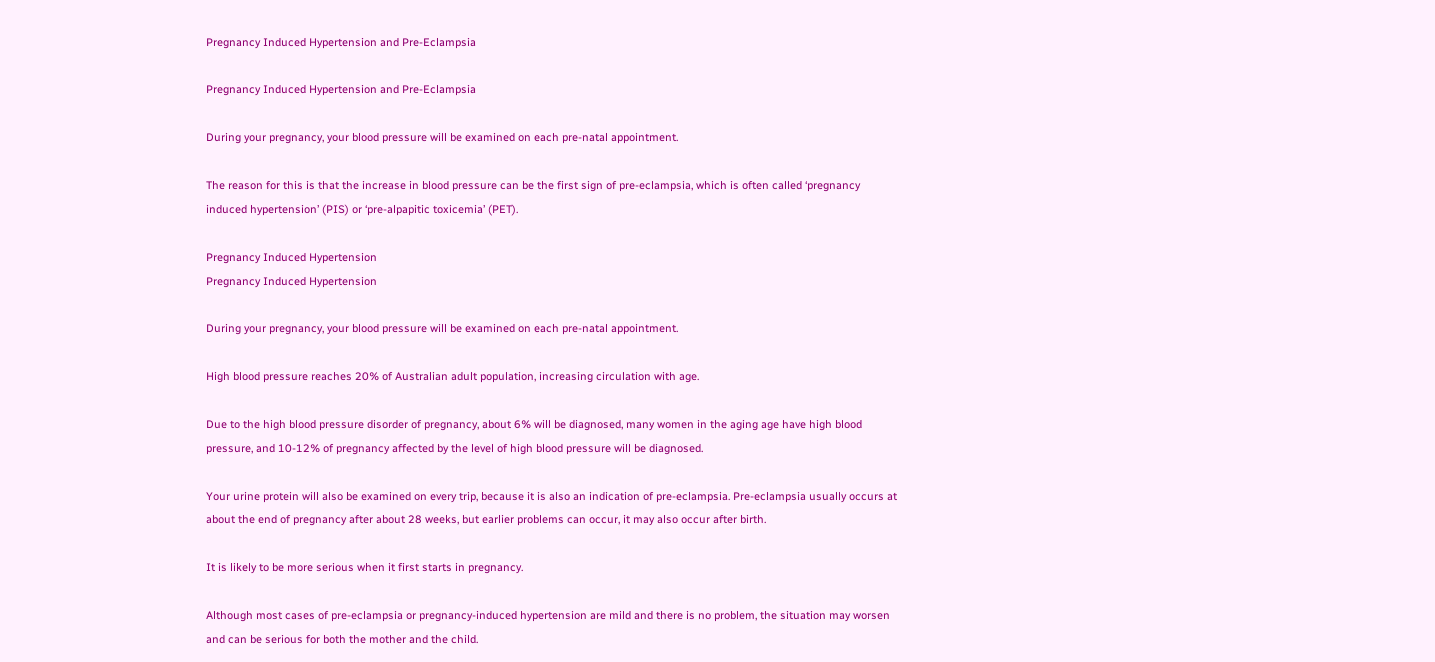Pregnancy Induced Hypertension and Pre-Eclampsia

Pregnancy Induced Hypertension and Pre-Eclampsia

During your pregnancy, your blood pressure will be examined on each pre-natal appointment.

The reason for this is that the increase in blood pressure can be the first sign of pre-eclampsia, which is often called ‘pregnancy induced hypertension’ (PIS) or ‘pre-alpapitic toxicemia’ (PET).

Pregnancy Induced Hypertension
Pregnancy Induced Hypertension

During your pregnancy, your blood pressure will be examined on each pre-natal appointment.

High blood pressure reaches 20% of Australian adult population, increasing circulation with age.

Due to the high blood pressure disorder of pregnancy, about 6% will be diagnosed, many women in the aging age have high blood pressure, and 10-12% of pregnancy affected by the level of high blood pressure will be diagnosed.

Your urine protein will also be examined on every trip, because it is also an indication of pre-eclampsia. Pre-eclampsia usually occurs at about the end of pregnancy after about 28 weeks, but earlier problems can occur, it may also occur after birth.

It is likely to be more serious when it first starts in pregnancy.

Although most cases of pre-eclampsia or pregnancy-induced hypertension are mild and there is no problem, the situation may worsen and can be serious for both the mother and the child.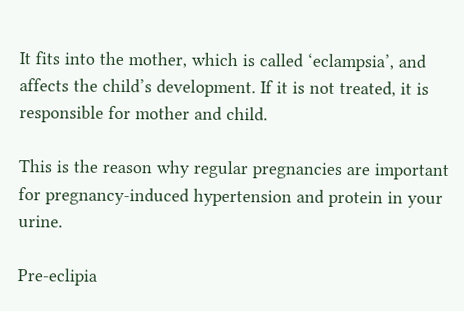It fits into the mother, which is called ‘eclampsia’, and affects the child’s development. If it is not treated, it is responsible for mother and child.

This is the reason why regular pregnancies are important for pregnancy-induced hypertension and protein in your urine.

Pre-eclipia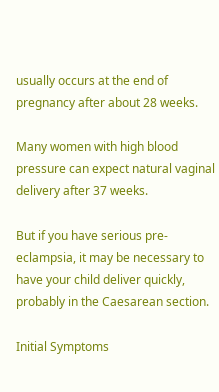usually occurs at the end of pregnancy after about 28 weeks.

Many women with high blood pressure can expect natural vaginal delivery after 37 weeks.

But if you have serious pre-eclampsia, it may be necessary to have your child deliver quickly, probably in the Caesarean section.

Initial Symptoms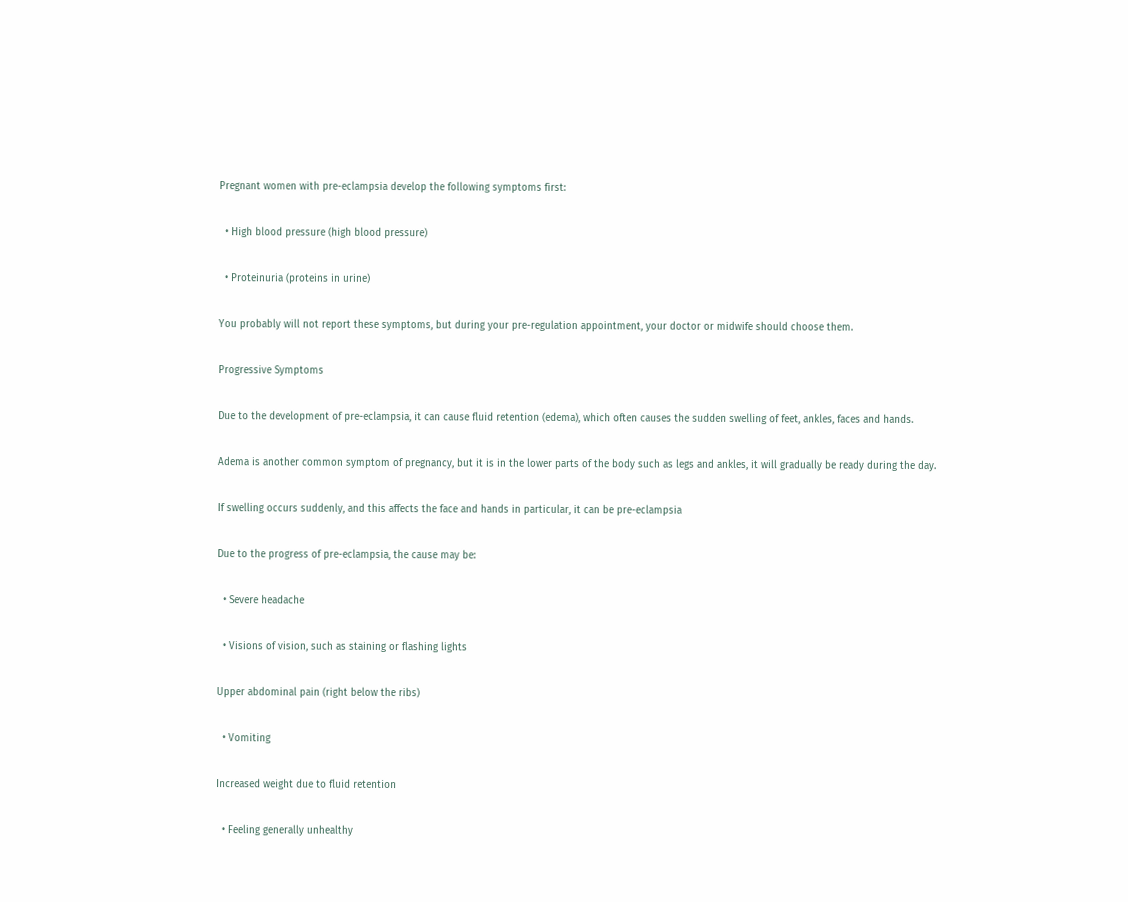Pregnant women with pre-eclampsia develop the following symptoms first:

  • High blood pressure (high blood pressure)

  • Proteinuria (proteins in urine)

You probably will not report these symptoms, but during your pre-regulation appointment, your doctor or midwife should choose them.

Progressive Symptoms

Due to the development of pre-eclampsia, it can cause fluid retention (edema), which often causes the sudden swelling of feet, ankles, faces and hands.

Adema is another common symptom of pregnancy, but it is in the lower parts of the body such as legs and ankles, it will gradually be ready during the day.

If swelling occurs suddenly, and this affects the face and hands in particular, it can be pre-eclampsia

Due to the progress of pre-eclampsia, the cause may be:

  • Severe headache

  • Visions of vision, such as staining or flashing lights

Upper abdominal pain (right below the ribs)

  • Vomiting

Increased weight due to fluid retention

  • Feeling generally unhealthy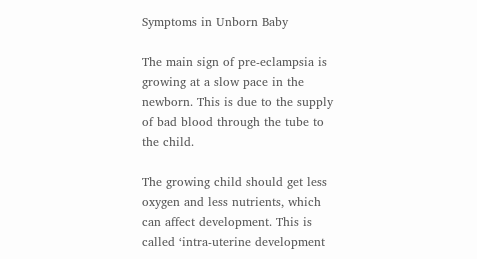Symptoms in Unborn Baby

The main sign of pre-eclampsia is growing at a slow pace in the newborn. This is due to the supply of bad blood through the tube to the child.

The growing child should get less oxygen and less nutrients, which can affect development. This is called ‘intra-uterine development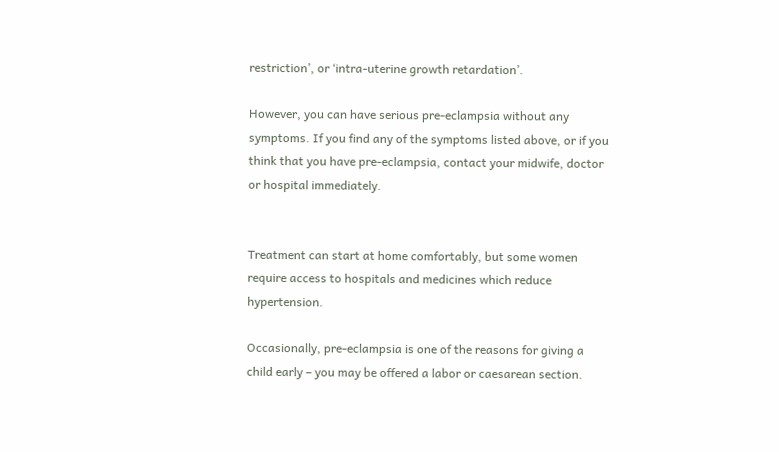restriction’, or ‘intra-uterine growth retardation’.

However, you can have serious pre-eclampsia without any symptoms. If you find any of the symptoms listed above, or if you think that you have pre-eclampsia, contact your midwife, doctor or hospital immediately.


Treatment can start at home comfortably, but some women require access to hospitals and medicines which reduce hypertension.

Occasionally, pre-eclampsia is one of the reasons for giving a child early – you may be offered a labor or caesarean section.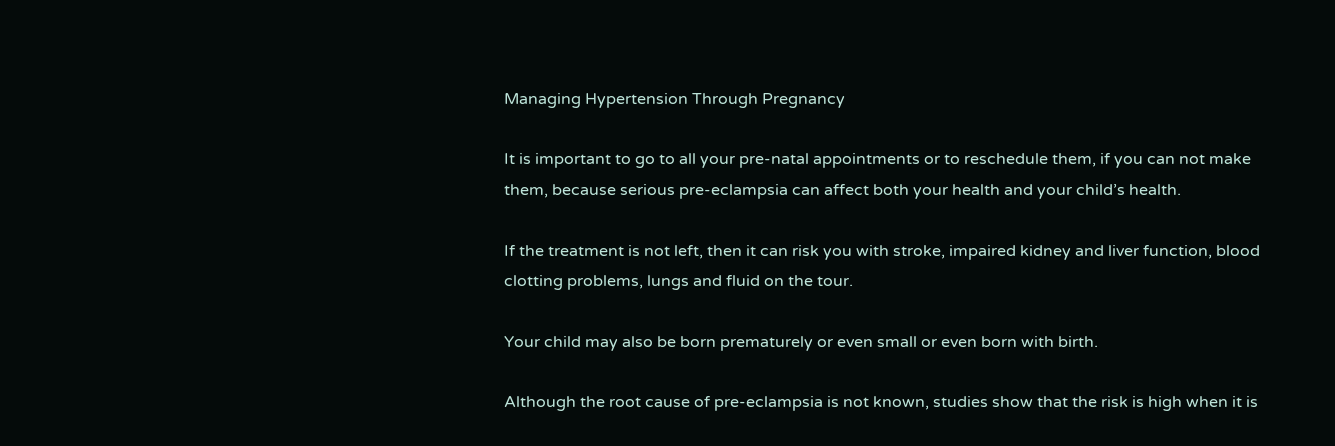Managing Hypertension Through Pregnancy

It is important to go to all your pre-natal appointments or to reschedule them, if you can not make them, because serious pre-eclampsia can affect both your health and your child’s health.

If the treatment is not left, then it can risk you with stroke, impaired kidney and liver function, blood clotting problems, lungs and fluid on the tour.

Your child may also be born prematurely or even small or even born with birth.

Although the root cause of pre-eclampsia is not known, studies show that the risk is high when it is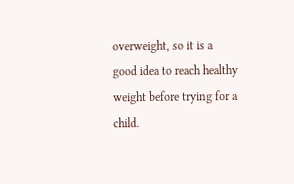overweight, so it is a good idea to reach healthy weight before trying for a child.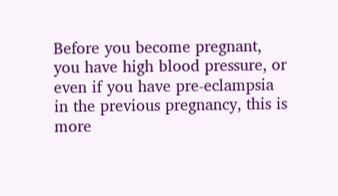Before you become pregnant, you have high blood pressure, or even if you have pre-eclampsia in the previous pregnancy, this is more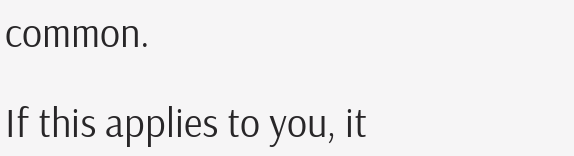common.

If this applies to you, it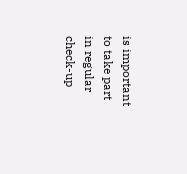is important to take part in regular check-up